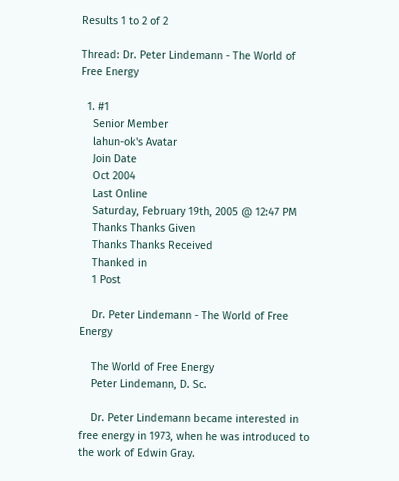Results 1 to 2 of 2

Thread: Dr. Peter Lindemann - The World of Free Energy

  1. #1
    Senior Member
    lahun-ok's Avatar
    Join Date
    Oct 2004
    Last Online
    Saturday, February 19th, 2005 @ 12:47 PM
    Thanks Thanks Given
    Thanks Thanks Received
    Thanked in
    1 Post

    Dr. Peter Lindemann - The World of Free Energy

    The World of Free Energy
    Peter Lindemann, D. Sc.

    Dr. Peter Lindemann became interested in free energy in 1973, when he was introduced to the work of Edwin Gray.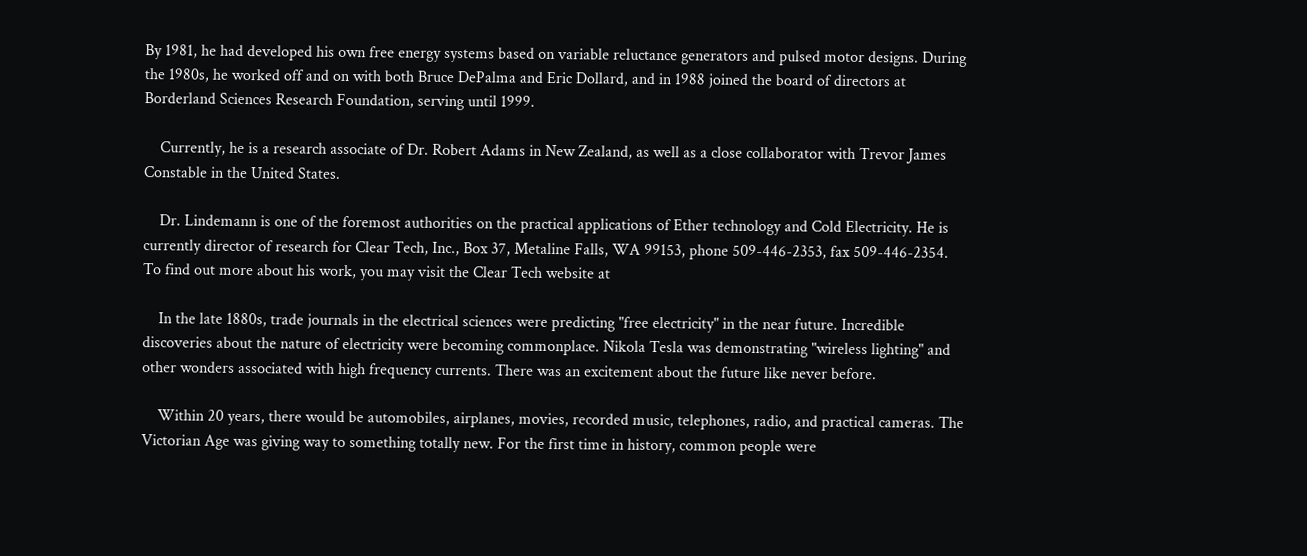By 1981, he had developed his own free energy systems based on variable reluctance generators and pulsed motor designs. During the 1980s, he worked off and on with both Bruce DePalma and Eric Dollard, and in 1988 joined the board of directors at Borderland Sciences Research Foundation, serving until 1999.

    Currently, he is a research associate of Dr. Robert Adams in New Zealand, as well as a close collaborator with Trevor James Constable in the United States.

    Dr. Lindemann is one of the foremost authorities on the practical applications of Ether technology and Cold Electricity. He is currently director of research for Clear Tech, Inc., Box 37, Metaline Falls, WA 99153, phone 509-446-2353, fax 509-446-2354. To find out more about his work, you may visit the Clear Tech website at

    In the late 1880s, trade journals in the electrical sciences were predicting "free electricity" in the near future. Incredible discoveries about the nature of electricity were becoming commonplace. Nikola Tesla was demonstrating "wireless lighting" and other wonders associated with high frequency currents. There was an excitement about the future like never before.

    Within 20 years, there would be automobiles, airplanes, movies, recorded music, telephones, radio, and practical cameras. The Victorian Age was giving way to something totally new. For the first time in history, common people were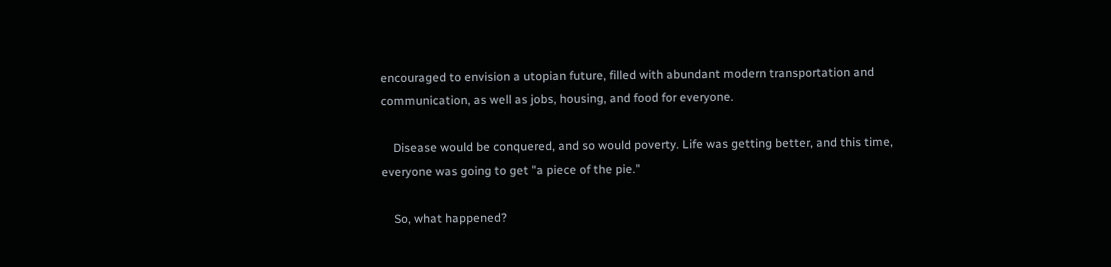encouraged to envision a utopian future, filled with abundant modern transportation and communication, as well as jobs, housing, and food for everyone.

    Disease would be conquered, and so would poverty. Life was getting better, and this time, everyone was going to get "a piece of the pie."

    So, what happened?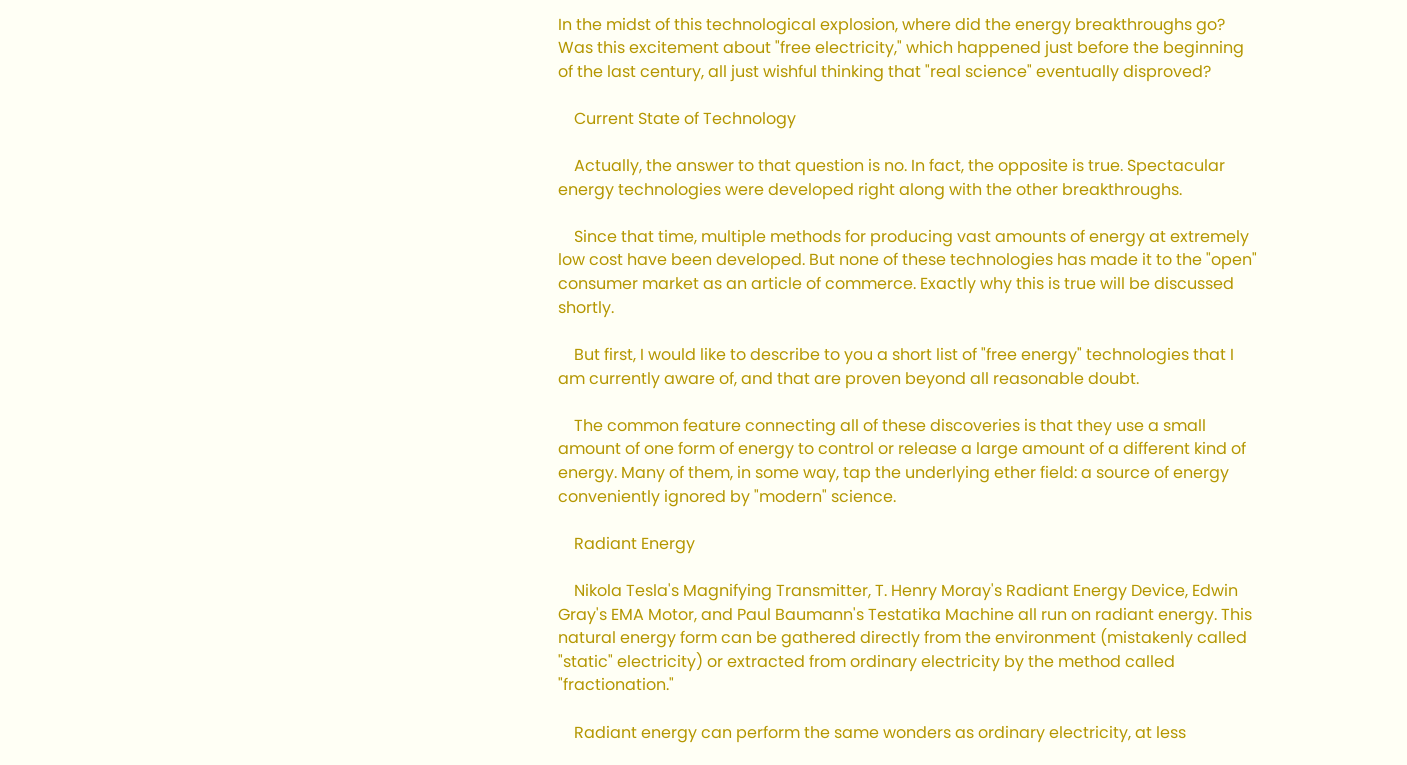In the midst of this technological explosion, where did the energy breakthroughs go? Was this excitement about "free electricity," which happened just before the beginning of the last century, all just wishful thinking that "real science" eventually disproved?

    Current State of Technology

    Actually, the answer to that question is no. In fact, the opposite is true. Spectacular energy technologies were developed right along with the other breakthroughs.

    Since that time, multiple methods for producing vast amounts of energy at extremely low cost have been developed. But none of these technologies has made it to the "open" consumer market as an article of commerce. Exactly why this is true will be discussed shortly.

    But first, I would like to describe to you a short list of "free energy" technologies that I am currently aware of, and that are proven beyond all reasonable doubt.

    The common feature connecting all of these discoveries is that they use a small amount of one form of energy to control or release a large amount of a different kind of energy. Many of them, in some way, tap the underlying ether field: a source of energy conveniently ignored by "modern" science.

    Radiant Energy

    Nikola Tesla's Magnifying Transmitter, T. Henry Moray's Radiant Energy Device, Edwin Gray's EMA Motor, and Paul Baumann's Testatika Machine all run on radiant energy. This natural energy form can be gathered directly from the environment (mistakenly called "static" electricity) or extracted from ordinary electricity by the method called "fractionation."

    Radiant energy can perform the same wonders as ordinary electricity, at less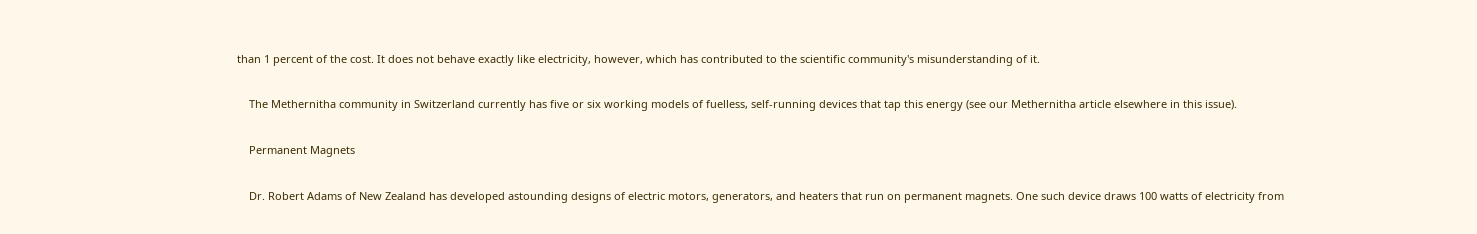than 1 percent of the cost. It does not behave exactly like electricity, however, which has contributed to the scientific community's misunderstanding of it.

    The Methernitha community in Switzerland currently has five or six working models of fuelless, self-running devices that tap this energy (see our Methernitha article elsewhere in this issue).

    Permanent Magnets

    Dr. Robert Adams of New Zealand has developed astounding designs of electric motors, generators, and heaters that run on permanent magnets. One such device draws 100 watts of electricity from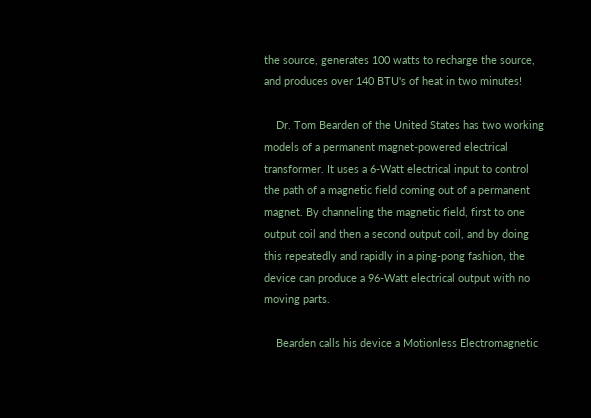the source, generates 100 watts to recharge the source, and produces over 140 BTU's of heat in two minutes!

    Dr. Tom Bearden of the United States has two working models of a permanent magnet-powered electrical transformer. It uses a 6-Watt electrical input to control the path of a magnetic field coming out of a permanent magnet. By channeling the magnetic field, first to one output coil and then a second output coil, and by doing this repeatedly and rapidly in a ping-pong fashion, the device can produce a 96-Watt electrical output with no moving parts.

    Bearden calls his device a Motionless Electromagnetic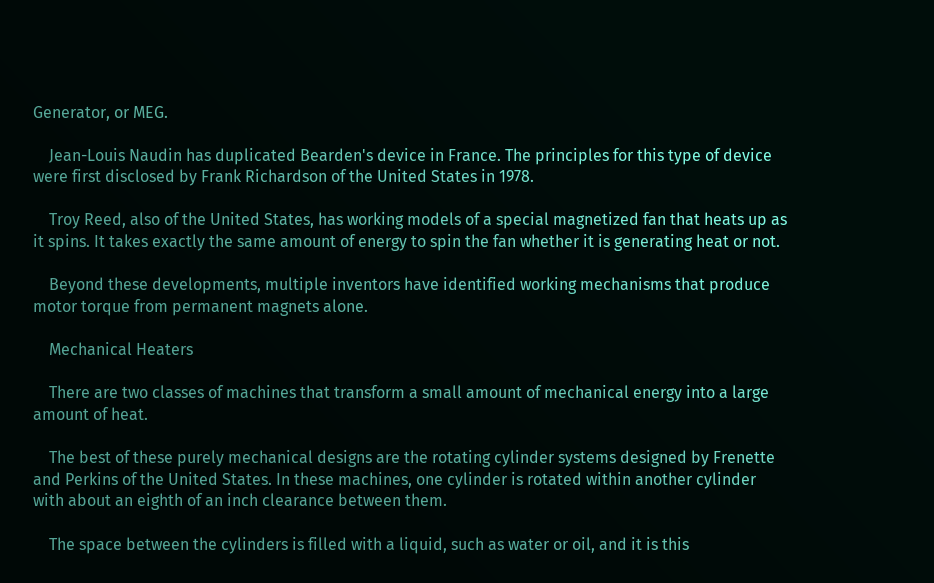Generator, or MEG.

    Jean-Louis Naudin has duplicated Bearden's device in France. The principles for this type of device were first disclosed by Frank Richardson of the United States in 1978.

    Troy Reed, also of the United States, has working models of a special magnetized fan that heats up as it spins. It takes exactly the same amount of energy to spin the fan whether it is generating heat or not.

    Beyond these developments, multiple inventors have identified working mechanisms that produce motor torque from permanent magnets alone.

    Mechanical Heaters

    There are two classes of machines that transform a small amount of mechanical energy into a large amount of heat.

    The best of these purely mechanical designs are the rotating cylinder systems designed by Frenette and Perkins of the United States. In these machines, one cylinder is rotated within another cylinder with about an eighth of an inch clearance between them.

    The space between the cylinders is filled with a liquid, such as water or oil, and it is this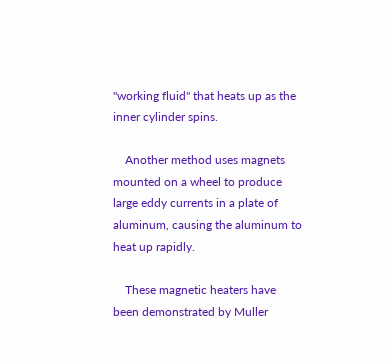"working fluid" that heats up as the inner cylinder spins.

    Another method uses magnets mounted on a wheel to produce large eddy currents in a plate of aluminum, causing the aluminum to heat up rapidly.

    These magnetic heaters have been demonstrated by Muller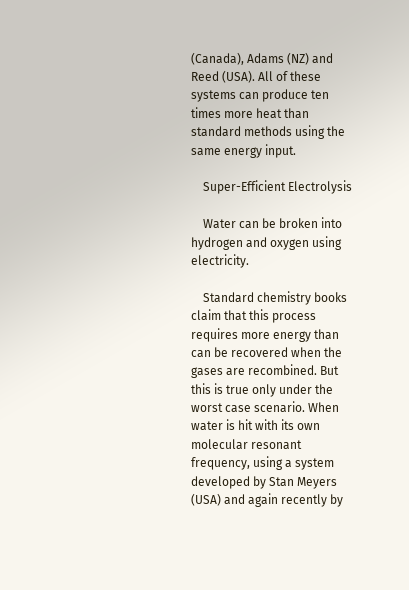(Canada), Adams (NZ) and Reed (USA). All of these systems can produce ten times more heat than standard methods using the same energy input.

    Super-Efficient Electrolysis

    Water can be broken into hydrogen and oxygen using electricity.

    Standard chemistry books claim that this process requires more energy than can be recovered when the gases are recombined. But this is true only under the worst case scenario. When water is hit with its own molecular resonant frequency, using a system developed by Stan Meyers (USA) and again recently by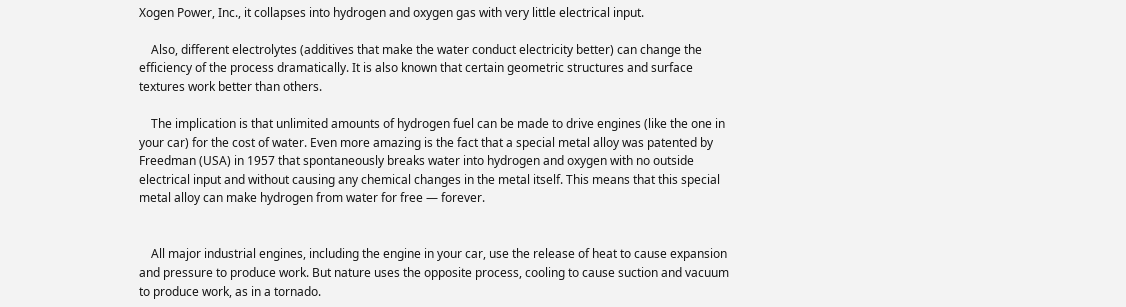Xogen Power, Inc., it collapses into hydrogen and oxygen gas with very little electrical input.

    Also, different electrolytes (additives that make the water conduct electricity better) can change the efficiency of the process dramatically. It is also known that certain geometric structures and surface textures work better than others.

    The implication is that unlimited amounts of hydrogen fuel can be made to drive engines (like the one in your car) for the cost of water. Even more amazing is the fact that a special metal alloy was patented by Freedman (USA) in 1957 that spontaneously breaks water into hydrogen and oxygen with no outside electrical input and without causing any chemical changes in the metal itself. This means that this special metal alloy can make hydrogen from water for free — forever.


    All major industrial engines, including the engine in your car, use the release of heat to cause expansion and pressure to produce work. But nature uses the opposite process, cooling to cause suction and vacuum to produce work, as in a tornado.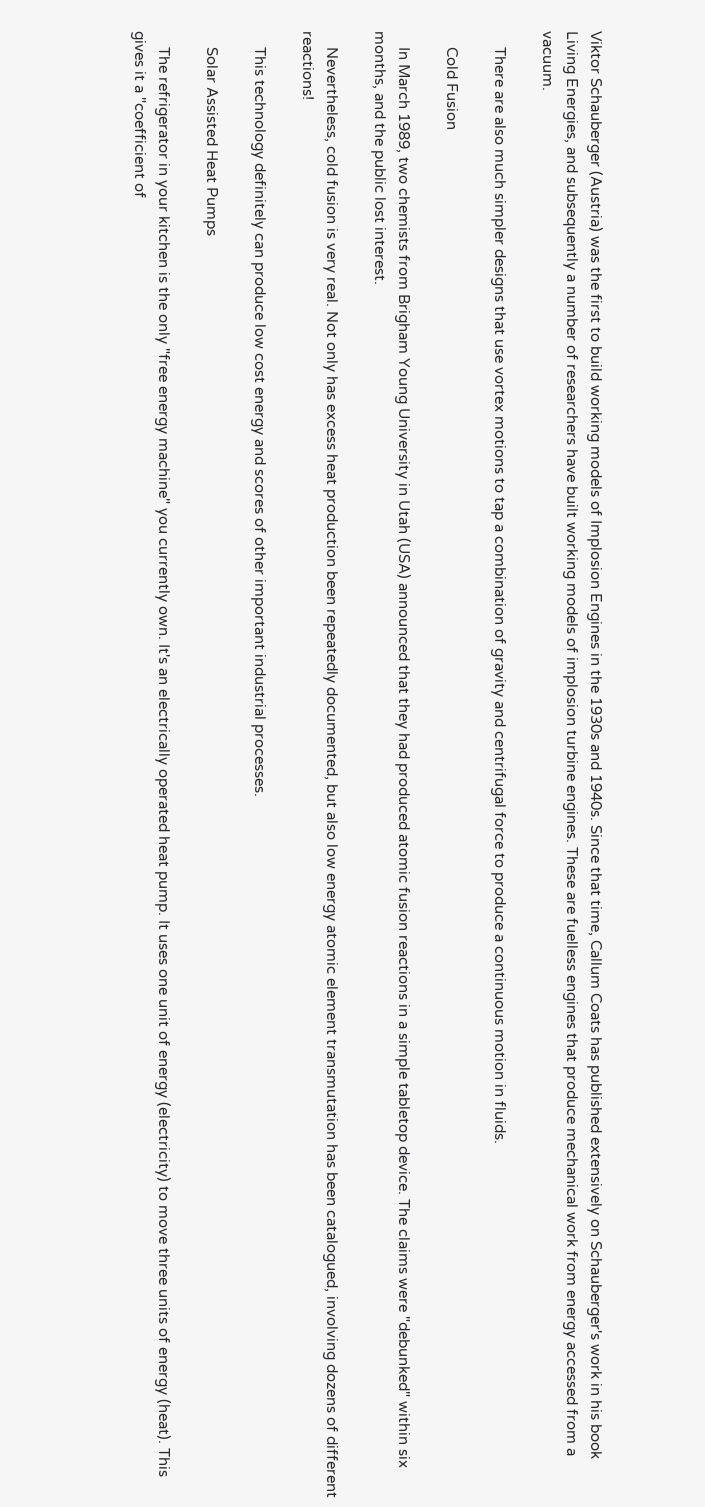Viktor Schauberger (Austria) was the first to build working models of Implosion Engines in the 1930s and 1940s. Since that time, Callum Coats has published extensively on Schauberger's work in his book Living Energies, and subsequently a number of researchers have built working models of implosion turbine engines. These are fuelless engines that produce mechanical work from energy accessed from a vacuum.

    There are also much simpler designs that use vortex motions to tap a combination of gravity and centrifugal force to produce a continuous motion in fluids.

    Cold Fusion

    In March 1989, two chemists from Brigham Young University in Utah (USA) announced that they had produced atomic fusion reactions in a simple tabletop device. The claims were "debunked" within six months, and the public lost interest.

    Nevertheless, cold fusion is very real. Not only has excess heat production been repeatedly documented, but also low energy atomic element transmutation has been catalogued, involving dozens of different reactions!

    This technology definitely can produce low cost energy and scores of other important industrial processes.

    Solar Assisted Heat Pumps

    The refrigerator in your kitchen is the only "free energy machine" you currently own. It's an electrically operated heat pump. It uses one unit of energy (electricity) to move three units of energy (heat). This gives it a "coefficient of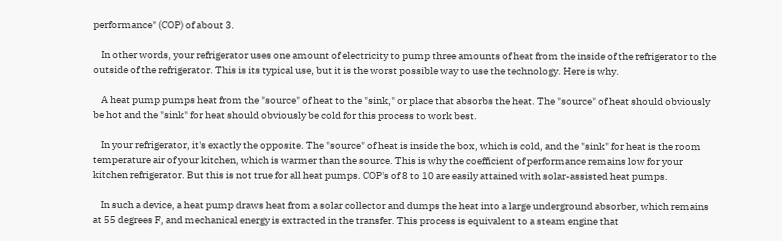performance" (COP) of about 3.

    In other words, your refrigerator uses one amount of electricity to pump three amounts of heat from the inside of the refrigerator to the outside of the refrigerator. This is its typical use, but it is the worst possible way to use the technology. Here is why.

    A heat pump pumps heat from the "source" of heat to the "sink," or place that absorbs the heat. The "source" of heat should obviously be hot and the "sink" for heat should obviously be cold for this process to work best.

    In your refrigerator, it's exactly the opposite. The "source" of heat is inside the box, which is cold, and the "sink" for heat is the room temperature air of your kitchen, which is warmer than the source. This is why the coefficient of performance remains low for your kitchen refrigerator. But this is not true for all heat pumps. COP's of 8 to 10 are easily attained with solar-assisted heat pumps.

    In such a device, a heat pump draws heat from a solar collector and dumps the heat into a large underground absorber, which remains at 55 degrees F, and mechanical energy is extracted in the transfer. This process is equivalent to a steam engine that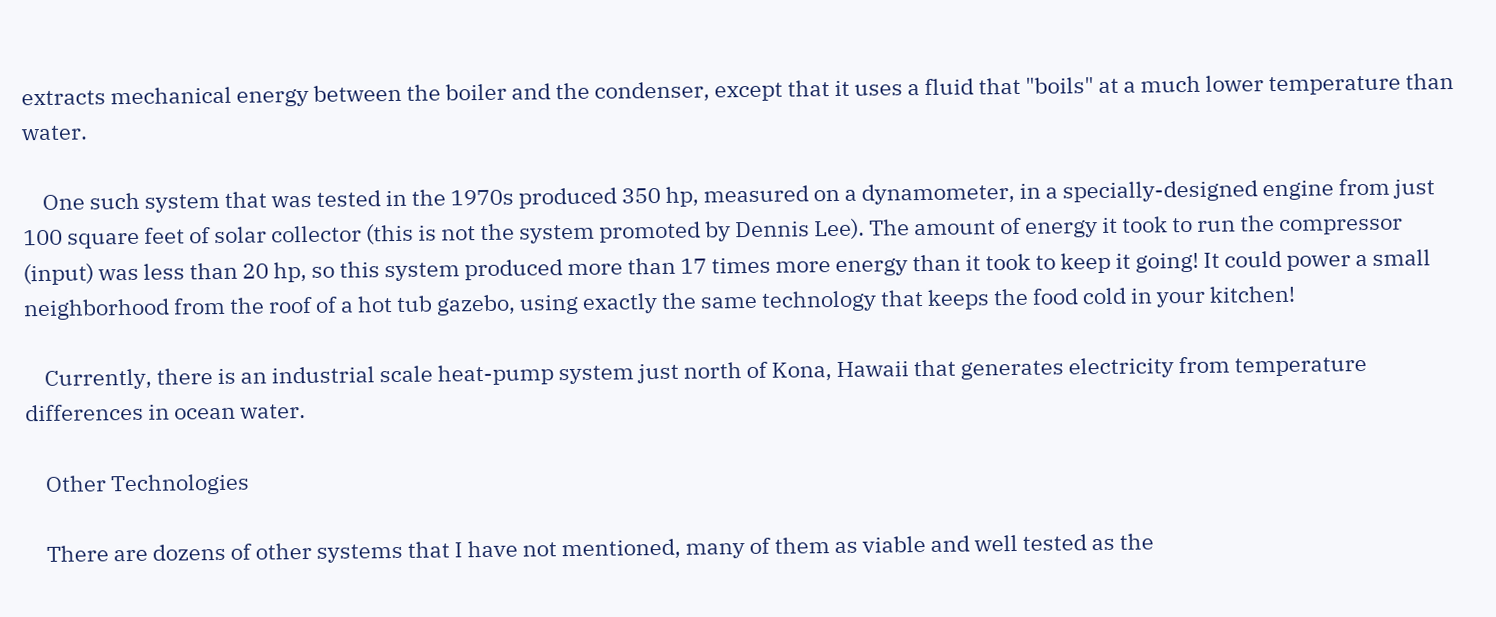extracts mechanical energy between the boiler and the condenser, except that it uses a fluid that "boils" at a much lower temperature than water.

    One such system that was tested in the 1970s produced 350 hp, measured on a dynamometer, in a specially-designed engine from just 100 square feet of solar collector (this is not the system promoted by Dennis Lee). The amount of energy it took to run the compressor (input) was less than 20 hp, so this system produced more than 17 times more energy than it took to keep it going! It could power a small neighborhood from the roof of a hot tub gazebo, using exactly the same technology that keeps the food cold in your kitchen!

    Currently, there is an industrial scale heat-pump system just north of Kona, Hawaii that generates electricity from temperature differences in ocean water.

    Other Technologies

    There are dozens of other systems that I have not mentioned, many of them as viable and well tested as the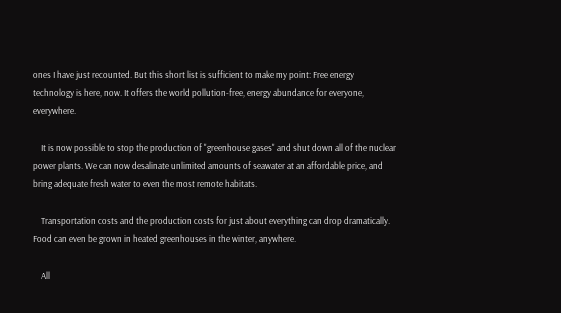ones I have just recounted. But this short list is sufficient to make my point: Free energy technology is here, now. It offers the world pollution-free, energy abundance for everyone, everywhere.

    It is now possible to stop the production of "greenhouse gases" and shut down all of the nuclear power plants. We can now desalinate unlimited amounts of seawater at an affordable price, and bring adequate fresh water to even the most remote habitats.

    Transportation costs and the production costs for just about everything can drop dramatically. Food can even be grown in heated greenhouses in the winter, anywhere.

    All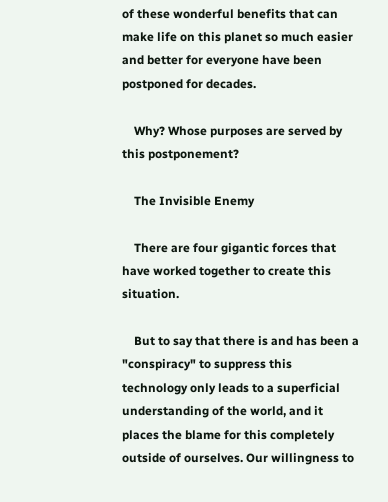of these wonderful benefits that can make life on this planet so much easier and better for everyone have been postponed for decades.

    Why? Whose purposes are served by this postponement?

    The Invisible Enemy

    There are four gigantic forces that have worked together to create this situation.

    But to say that there is and has been a "conspiracy" to suppress this technology only leads to a superficial understanding of the world, and it places the blame for this completely outside of ourselves. Our willingness to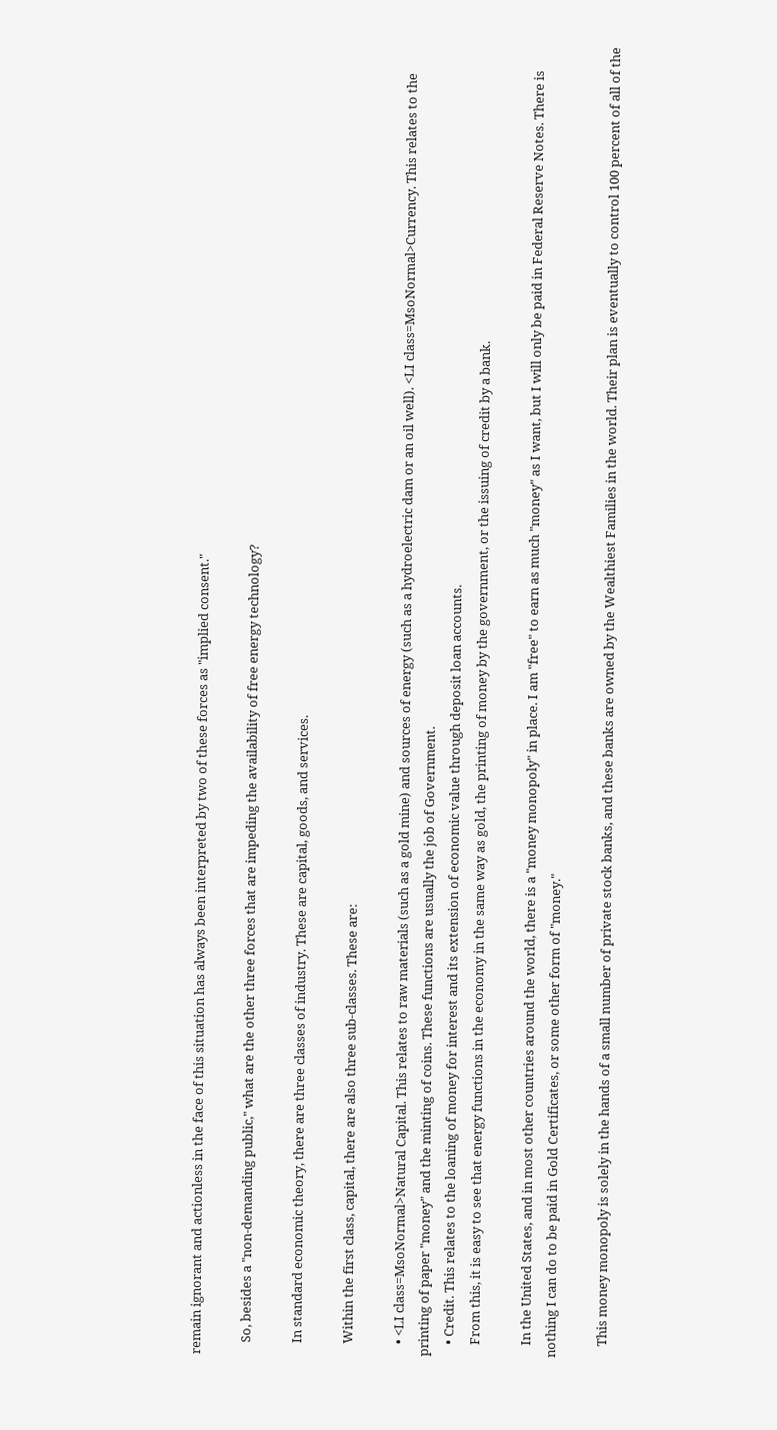remain ignorant and actionless in the face of this situation has always been interpreted by two of these forces as "implied consent."

    So, besides a "non-demanding public," what are the other three forces that are impeding the availability of free energy technology?

    In standard economic theory, there are three classes of industry. These are capital, goods, and services.

    Within the first class, capital, there are also three sub-classes. These are:

    • <LI class=MsoNormal>Natural Capital. This relates to raw materials (such as a gold mine) and sources of energy (such as a hydroelectric dam or an oil well). <LI class=MsoNormal>Currency. This relates to the printing of paper "money" and the minting of coins. These functions are usually the job of Government.
    • Credit. This relates to the loaning of money for interest and its extension of economic value through deposit loan accounts.
    From this, it is easy to see that energy functions in the economy in the same way as gold, the printing of money by the government, or the issuing of credit by a bank.

    In the United States, and in most other countries around the world, there is a "money monopoly" in place. I am "free" to earn as much "money" as I want, but I will only be paid in Federal Reserve Notes. There is nothing I can do to be paid in Gold Certificates, or some other form of "money."

    This money monopoly is solely in the hands of a small number of private stock banks, and these banks are owned by the Wealthiest Families in the world. Their plan is eventually to control 100 percent of all of the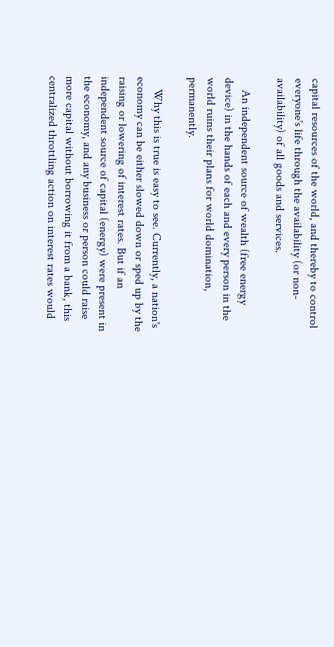capital resources of the world, and thereby to control everyone's life through the availability (or non-availability) of all goods and services.

    An independent source of wealth (free energy device) in the hands of each and every person in the world ruins their plans for world domination, permanently.

    Why this is true is easy to see. Currently, a nation's economy can be either slowed down or sped up by the raising or lowering of interest rates. But if an independent source of capital (energy) were present in the economy, and any business or person could raise more capital without borrowing it from a bank, this centralized throttling action on interest rates would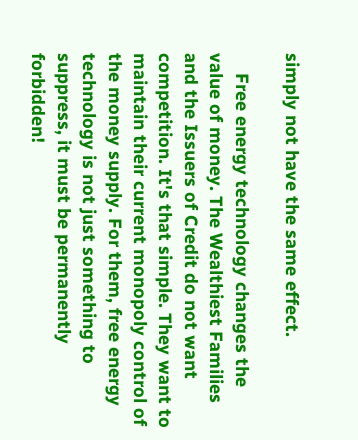simply not have the same effect.

    Free energy technology changes the value of money. The Wealthiest Families and the Issuers of Credit do not want competition. It's that simple. They want to maintain their current monopoly control of the money supply. For them, free energy technology is not just something to suppress, it must be permanently forbidden!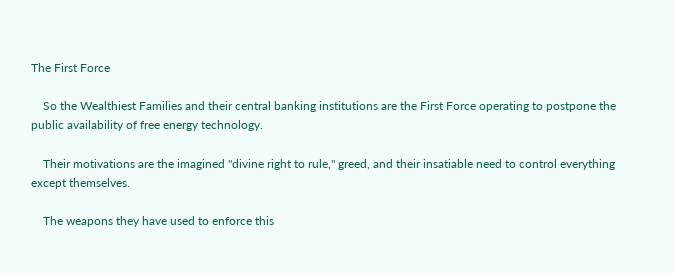The First Force

    So the Wealthiest Families and their central banking institutions are the First Force operating to postpone the public availability of free energy technology.

    Their motivations are the imagined "divine right to rule," greed, and their insatiable need to control everything except themselves.

    The weapons they have used to enforce this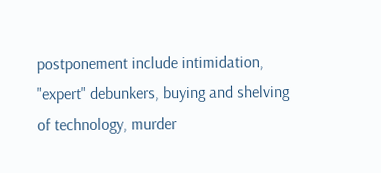postponement include intimidation, "expert" debunkers, buying and shelving of technology, murder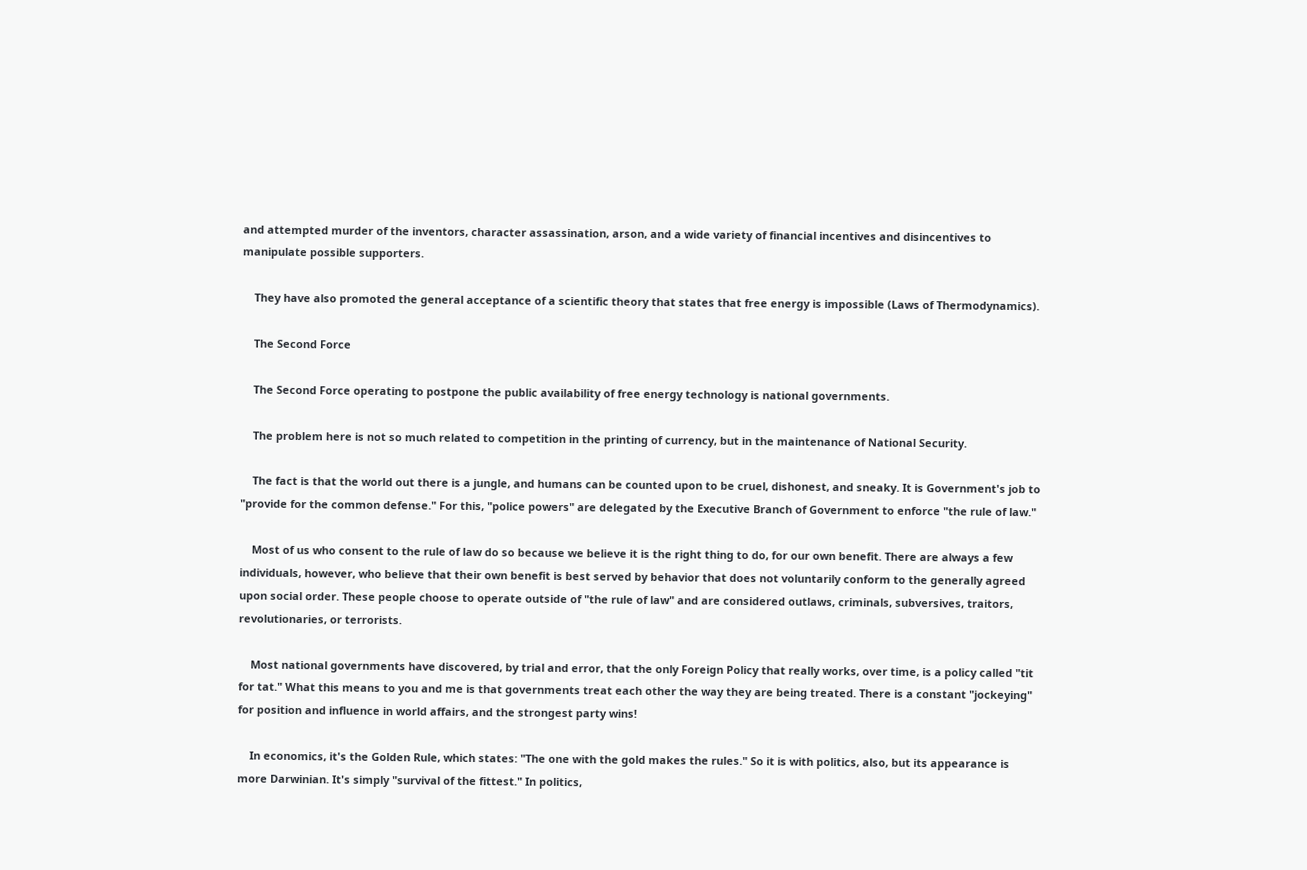and attempted murder of the inventors, character assassination, arson, and a wide variety of financial incentives and disincentives to manipulate possible supporters.

    They have also promoted the general acceptance of a scientific theory that states that free energy is impossible (Laws of Thermodynamics).

    The Second Force

    The Second Force operating to postpone the public availability of free energy technology is national governments.

    The problem here is not so much related to competition in the printing of currency, but in the maintenance of National Security.

    The fact is that the world out there is a jungle, and humans can be counted upon to be cruel, dishonest, and sneaky. It is Government's job to "provide for the common defense." For this, "police powers" are delegated by the Executive Branch of Government to enforce "the rule of law."

    Most of us who consent to the rule of law do so because we believe it is the right thing to do, for our own benefit. There are always a few individuals, however, who believe that their own benefit is best served by behavior that does not voluntarily conform to the generally agreed upon social order. These people choose to operate outside of "the rule of law" and are considered outlaws, criminals, subversives, traitors, revolutionaries, or terrorists.

    Most national governments have discovered, by trial and error, that the only Foreign Policy that really works, over time, is a policy called "tit for tat." What this means to you and me is that governments treat each other the way they are being treated. There is a constant "jockeying" for position and influence in world affairs, and the strongest party wins!

    In economics, it's the Golden Rule, which states: "The one with the gold makes the rules." So it is with politics, also, but its appearance is more Darwinian. It's simply "survival of the fittest." In politics,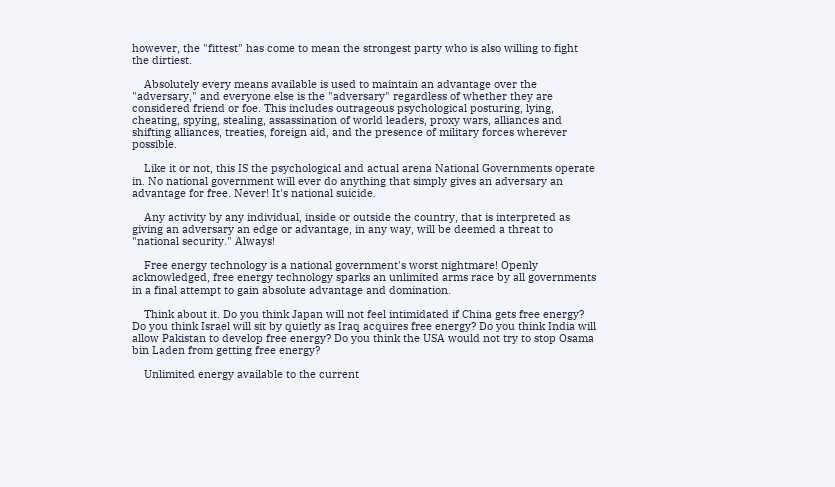however, the "fittest" has come to mean the strongest party who is also willing to fight the dirtiest.

    Absolutely every means available is used to maintain an advantage over the "adversary," and everyone else is the "adversary" regardless of whether they are considered friend or foe. This includes outrageous psychological posturing, lying, cheating, spying, stealing, assassination of world leaders, proxy wars, alliances and shifting alliances, treaties, foreign aid, and the presence of military forces wherever possible.

    Like it or not, this IS the psychological and actual arena National Governments operate in. No national government will ever do anything that simply gives an adversary an advantage for free. Never! It's national suicide.

    Any activity by any individual, inside or outside the country, that is interpreted as giving an adversary an edge or advantage, in any way, will be deemed a threat to "national security." Always!

    Free energy technology is a national government's worst nightmare! Openly acknowledged, free energy technology sparks an unlimited arms race by all governments in a final attempt to gain absolute advantage and domination.

    Think about it. Do you think Japan will not feel intimidated if China gets free energy? Do you think Israel will sit by quietly as Iraq acquires free energy? Do you think India will allow Pakistan to develop free energy? Do you think the USA would not try to stop Osama bin Laden from getting free energy?

    Unlimited energy available to the current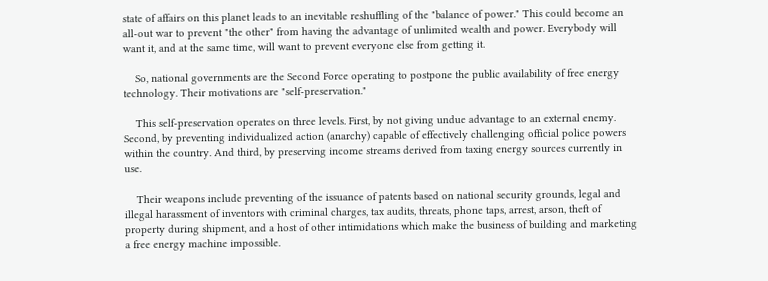state of affairs on this planet leads to an inevitable reshuffling of the "balance of power." This could become an all-out war to prevent "the other" from having the advantage of unlimited wealth and power. Everybody will want it, and at the same time, will want to prevent everyone else from getting it.

    So, national governments are the Second Force operating to postpone the public availability of free energy technology. Their motivations are "self-preservation."

    This self-preservation operates on three levels. First, by not giving undue advantage to an external enemy. Second, by preventing individualized action (anarchy) capable of effectively challenging official police powers within the country. And third, by preserving income streams derived from taxing energy sources currently in use.

    Their weapons include preventing of the issuance of patents based on national security grounds, legal and illegal harassment of inventors with criminal charges, tax audits, threats, phone taps, arrest, arson, theft of property during shipment, and a host of other intimidations which make the business of building and marketing a free energy machine impossible.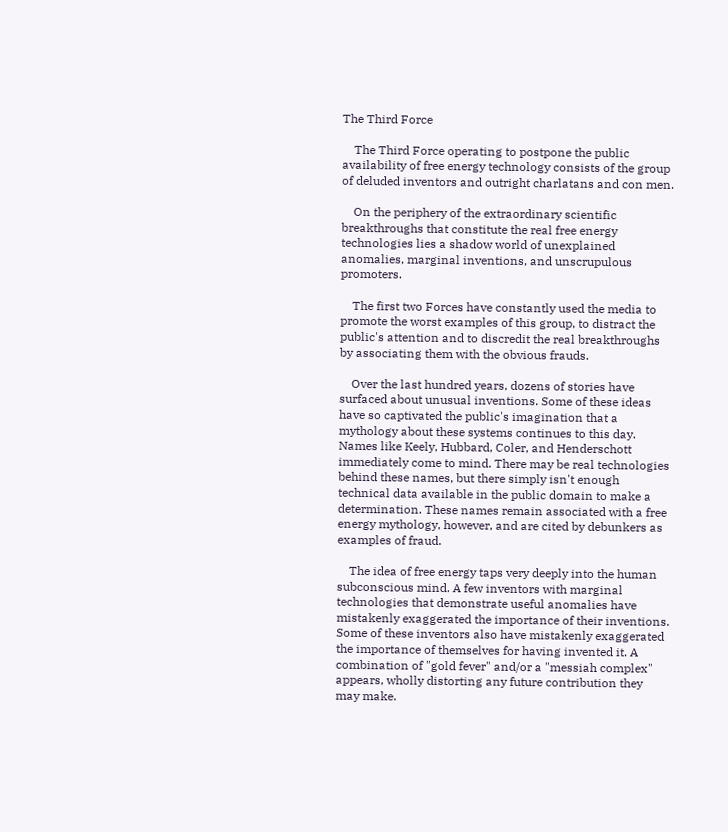The Third Force

    The Third Force operating to postpone the public availability of free energy technology consists of the group of deluded inventors and outright charlatans and con men.

    On the periphery of the extraordinary scientific breakthroughs that constitute the real free energy technologies lies a shadow world of unexplained anomalies, marginal inventions, and unscrupulous promoters.

    The first two Forces have constantly used the media to promote the worst examples of this group, to distract the public's attention and to discredit the real breakthroughs by associating them with the obvious frauds.

    Over the last hundred years, dozens of stories have surfaced about unusual inventions. Some of these ideas have so captivated the public's imagination that a mythology about these systems continues to this day. Names like Keely, Hubbard, Coler, and Henderschott immediately come to mind. There may be real technologies behind these names, but there simply isn't enough technical data available in the public domain to make a determination. These names remain associated with a free energy mythology, however, and are cited by debunkers as examples of fraud.

    The idea of free energy taps very deeply into the human subconscious mind. A few inventors with marginal technologies that demonstrate useful anomalies have mistakenly exaggerated the importance of their inventions. Some of these inventors also have mistakenly exaggerated the importance of themselves for having invented it. A combination of "gold fever" and/or a "messiah complex" appears, wholly distorting any future contribution they may make.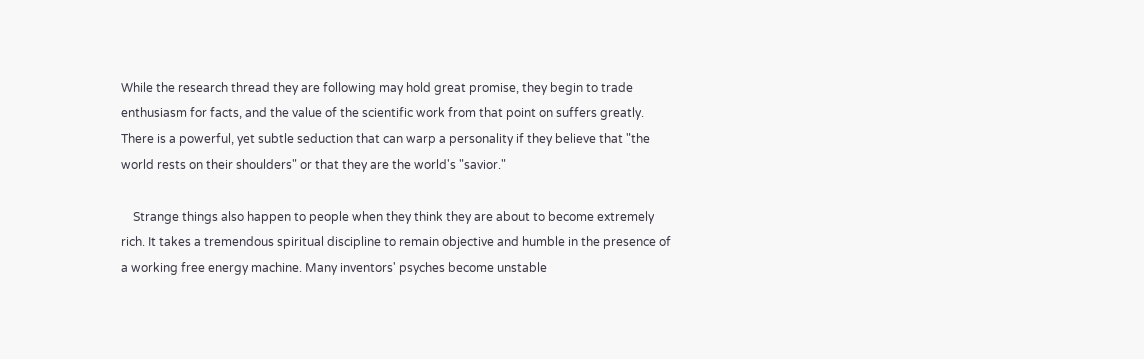While the research thread they are following may hold great promise, they begin to trade enthusiasm for facts, and the value of the scientific work from that point on suffers greatly. There is a powerful, yet subtle seduction that can warp a personality if they believe that "the world rests on their shoulders" or that they are the world's "savior."

    Strange things also happen to people when they think they are about to become extremely rich. It takes a tremendous spiritual discipline to remain objective and humble in the presence of a working free energy machine. Many inventors' psyches become unstable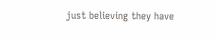just believing they have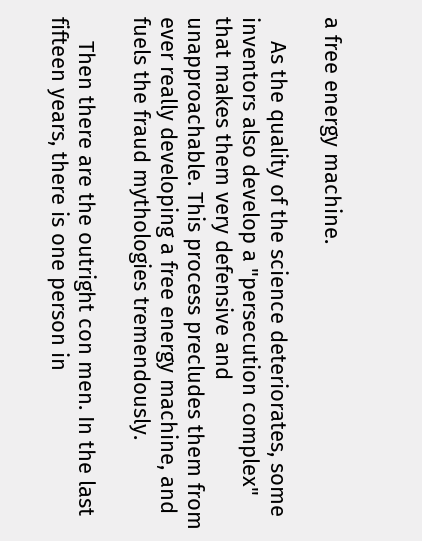a free energy machine.

    As the quality of the science deteriorates, some inventors also develop a "persecution complex" that makes them very defensive and unapproachable. This process precludes them from ever really developing a free energy machine, and fuels the fraud mythologies tremendously.

    Then there are the outright con men. In the last fifteen years, there is one person in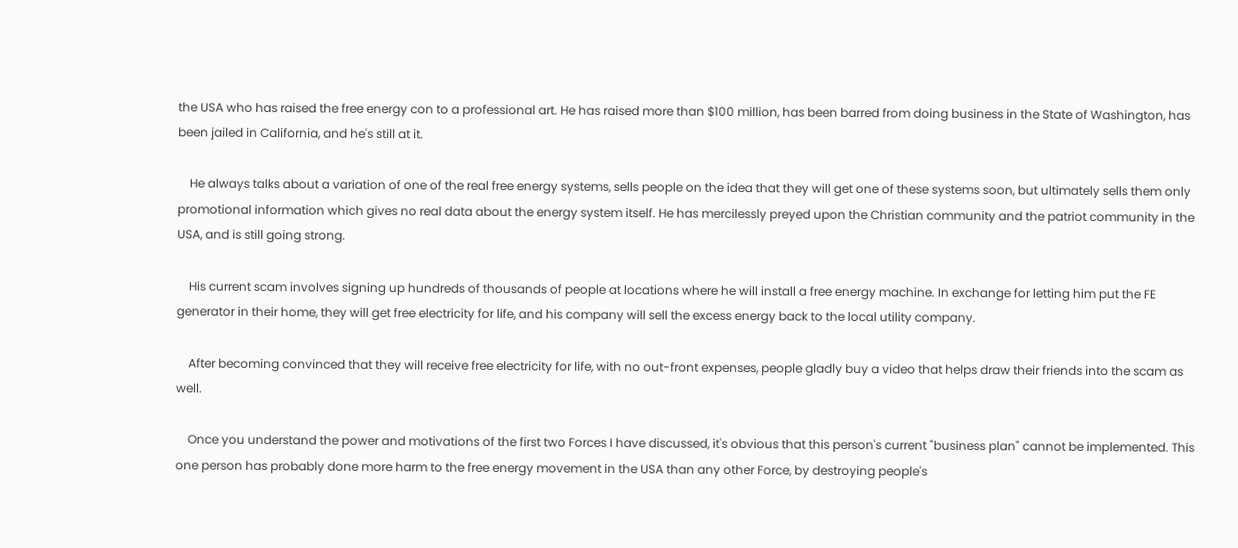the USA who has raised the free energy con to a professional art. He has raised more than $100 million, has been barred from doing business in the State of Washington, has been jailed in California, and he's still at it.

    He always talks about a variation of one of the real free energy systems, sells people on the idea that they will get one of these systems soon, but ultimately sells them only promotional information which gives no real data about the energy system itself. He has mercilessly preyed upon the Christian community and the patriot community in the USA, and is still going strong.

    His current scam involves signing up hundreds of thousands of people at locations where he will install a free energy machine. In exchange for letting him put the FE generator in their home, they will get free electricity for life, and his company will sell the excess energy back to the local utility company.

    After becoming convinced that they will receive free electricity for life, with no out-front expenses, people gladly buy a video that helps draw their friends into the scam as well.

    Once you understand the power and motivations of the first two Forces I have discussed, it's obvious that this person's current "business plan" cannot be implemented. This one person has probably done more harm to the free energy movement in the USA than any other Force, by destroying people's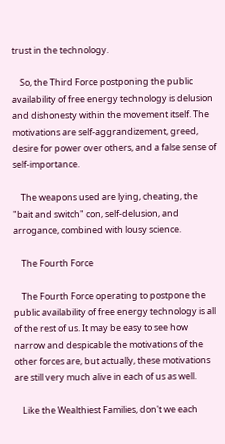trust in the technology.

    So, the Third Force postponing the public availability of free energy technology is delusion and dishonesty within the movement itself. The motivations are self-aggrandizement, greed, desire for power over others, and a false sense of self-importance.

    The weapons used are lying, cheating, the "bait and switch" con, self-delusion, and arrogance, combined with lousy science.

    The Fourth Force

    The Fourth Force operating to postpone the public availability of free energy technology is all of the rest of us. It may be easy to see how narrow and despicable the motivations of the other forces are, but actually, these motivations are still very much alive in each of us as well.

    Like the Wealthiest Families, don't we each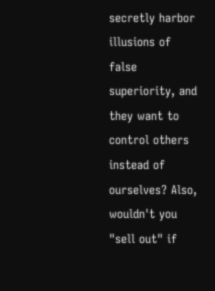secretly harbor illusions of false superiority, and they want to control others instead of ourselves? Also, wouldn't you "sell out" if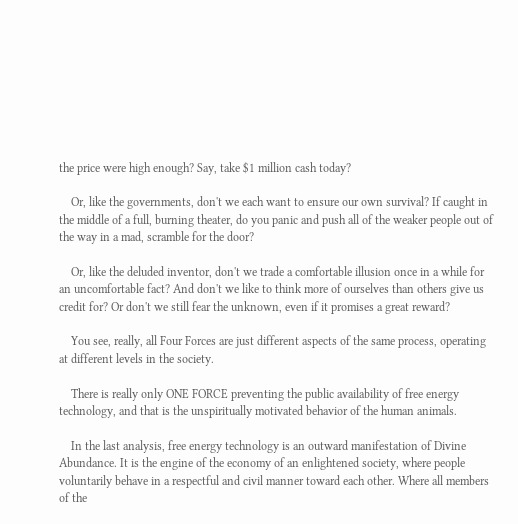the price were high enough? Say, take $1 million cash today?

    Or, like the governments, don't we each want to ensure our own survival? If caught in the middle of a full, burning theater, do you panic and push all of the weaker people out of the way in a mad, scramble for the door?

    Or, like the deluded inventor, don't we trade a comfortable illusion once in a while for an uncomfortable fact? And don't we like to think more of ourselves than others give us credit for? Or don't we still fear the unknown, even if it promises a great reward?

    You see, really, all Four Forces are just different aspects of the same process, operating at different levels in the society.

    There is really only ONE FORCE preventing the public availability of free energy technology, and that is the unspiritually motivated behavior of the human animals.

    In the last analysis, free energy technology is an outward manifestation of Divine Abundance. It is the engine of the economy of an enlightened society, where people voluntarily behave in a respectful and civil manner toward each other. Where all members of the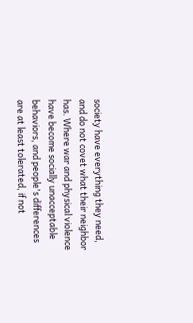society have everything they need, and do not covet what their neighbor has. Where war and physical violence have become socially unacceptable behaviors, and people's differences are at least tolerated, if not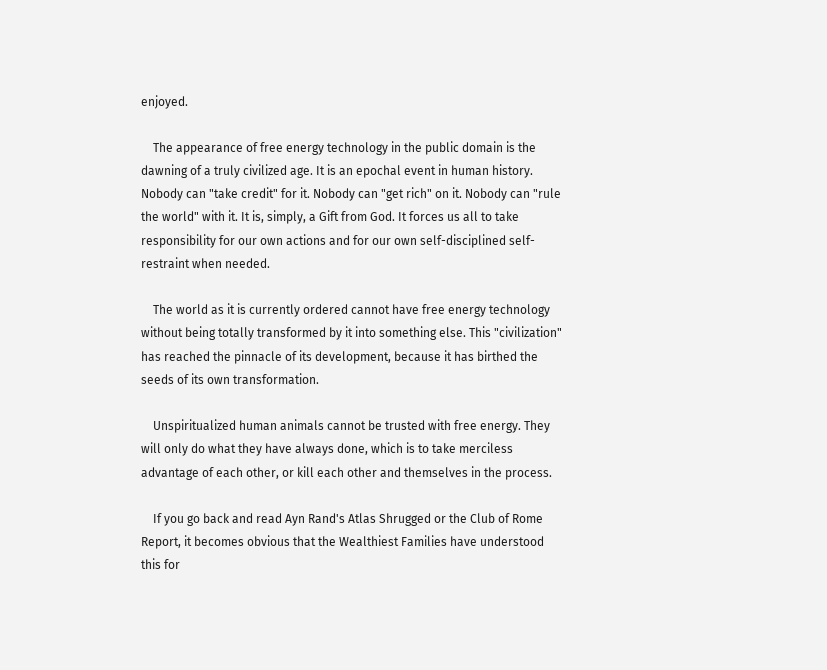enjoyed.

    The appearance of free energy technology in the public domain is the dawning of a truly civilized age. It is an epochal event in human history. Nobody can "take credit" for it. Nobody can "get rich" on it. Nobody can "rule the world" with it. It is, simply, a Gift from God. It forces us all to take responsibility for our own actions and for our own self-disciplined self-restraint when needed.

    The world as it is currently ordered cannot have free energy technology without being totally transformed by it into something else. This "civilization" has reached the pinnacle of its development, because it has birthed the seeds of its own transformation.

    Unspiritualized human animals cannot be trusted with free energy. They will only do what they have always done, which is to take merciless advantage of each other, or kill each other and themselves in the process.

    If you go back and read Ayn Rand's Atlas Shrugged or the Club of Rome Report, it becomes obvious that the Wealthiest Families have understood this for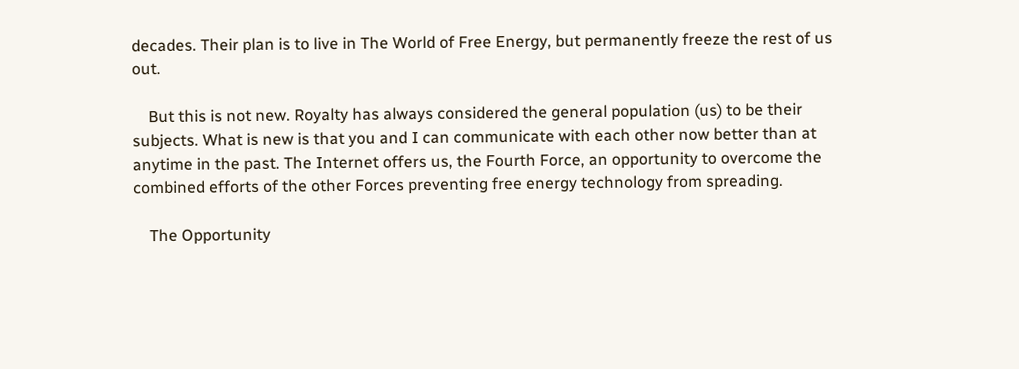decades. Their plan is to live in The World of Free Energy, but permanently freeze the rest of us out.

    But this is not new. Royalty has always considered the general population (us) to be their subjects. What is new is that you and I can communicate with each other now better than at anytime in the past. The Internet offers us, the Fourth Force, an opportunity to overcome the combined efforts of the other Forces preventing free energy technology from spreading.

    The Opportunity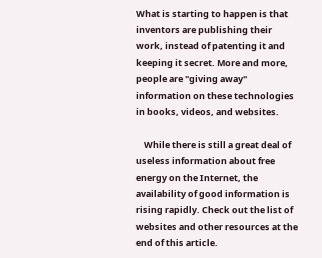What is starting to happen is that inventors are publishing their work, instead of patenting it and keeping it secret. More and more, people are "giving away" information on these technologies in books, videos, and websites.

    While there is still a great deal of useless information about free energy on the Internet, the availability of good information is rising rapidly. Check out the list of websites and other resources at the end of this article.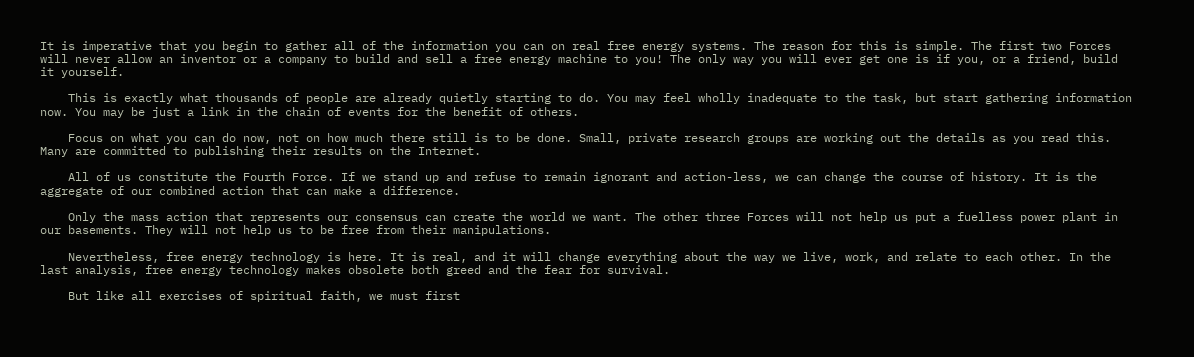It is imperative that you begin to gather all of the information you can on real free energy systems. The reason for this is simple. The first two Forces will never allow an inventor or a company to build and sell a free energy machine to you! The only way you will ever get one is if you, or a friend, build it yourself.

    This is exactly what thousands of people are already quietly starting to do. You may feel wholly inadequate to the task, but start gathering information now. You may be just a link in the chain of events for the benefit of others.

    Focus on what you can do now, not on how much there still is to be done. Small, private research groups are working out the details as you read this. Many are committed to publishing their results on the Internet.

    All of us constitute the Fourth Force. If we stand up and refuse to remain ignorant and action-less, we can change the course of history. It is the aggregate of our combined action that can make a difference.

    Only the mass action that represents our consensus can create the world we want. The other three Forces will not help us put a fuelless power plant in our basements. They will not help us to be free from their manipulations.

    Nevertheless, free energy technology is here. It is real, and it will change everything about the way we live, work, and relate to each other. In the last analysis, free energy technology makes obsolete both greed and the fear for survival.

    But like all exercises of spiritual faith, we must first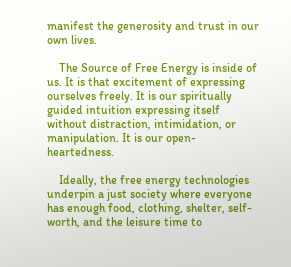manifest the generosity and trust in our own lives.

    The Source of Free Energy is inside of us. It is that excitement of expressing ourselves freely. It is our spiritually guided intuition expressing itself without distraction, intimidation, or manipulation. It is our open-heartedness.

    Ideally, the free energy technologies underpin a just society where everyone has enough food, clothing, shelter, self-worth, and the leisure time to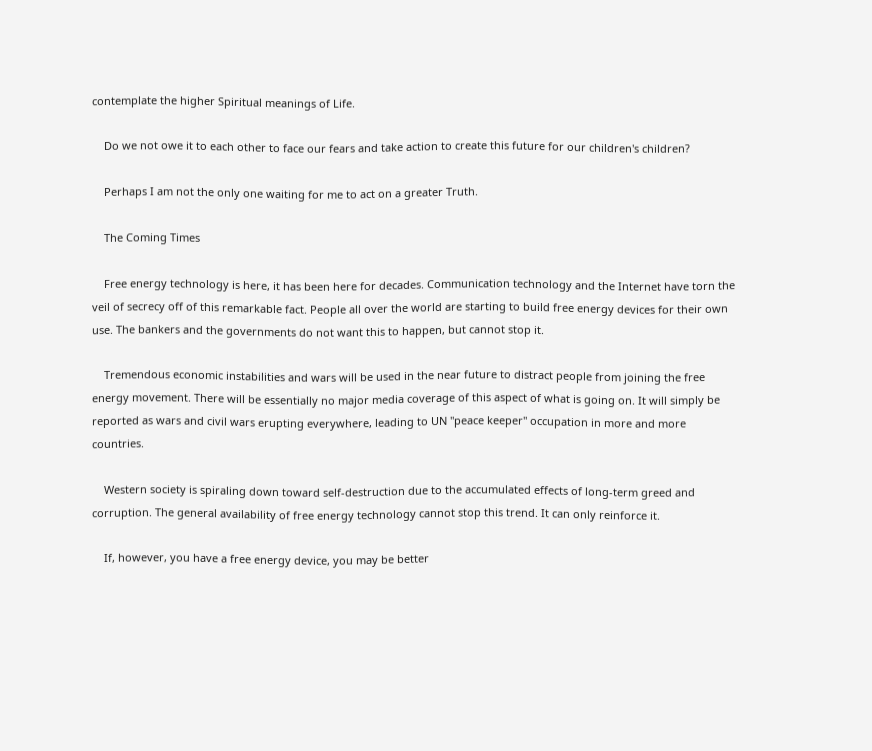contemplate the higher Spiritual meanings of Life.

    Do we not owe it to each other to face our fears and take action to create this future for our children's children?

    Perhaps I am not the only one waiting for me to act on a greater Truth.

    The Coming Times

    Free energy technology is here, it has been here for decades. Communication technology and the Internet have torn the veil of secrecy off of this remarkable fact. People all over the world are starting to build free energy devices for their own use. The bankers and the governments do not want this to happen, but cannot stop it.

    Tremendous economic instabilities and wars will be used in the near future to distract people from joining the free energy movement. There will be essentially no major media coverage of this aspect of what is going on. It will simply be reported as wars and civil wars erupting everywhere, leading to UN "peace keeper" occupation in more and more countries.

    Western society is spiraling down toward self-destruction due to the accumulated effects of long-term greed and corruption. The general availability of free energy technology cannot stop this trend. It can only reinforce it.

    If, however, you have a free energy device, you may be better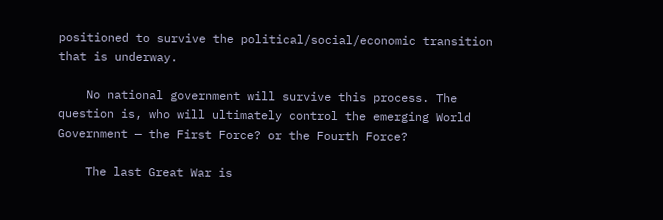positioned to survive the political/social/economic transition that is underway.

    No national government will survive this process. The question is, who will ultimately control the emerging World Government — the First Force? or the Fourth Force?

    The last Great War is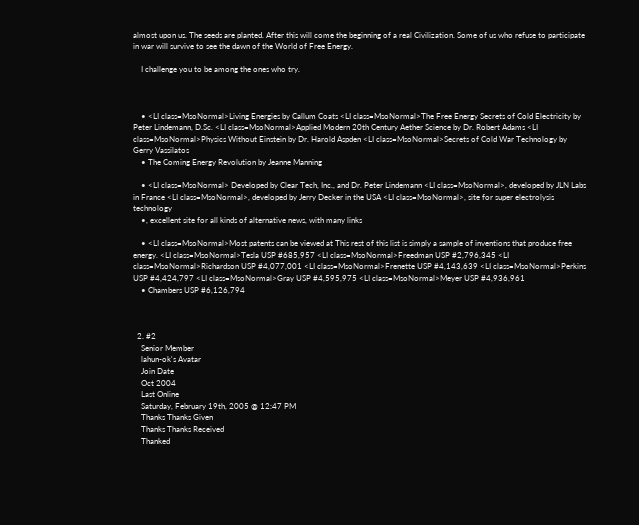almost upon us. The seeds are planted. After this will come the beginning of a real Civilization. Some of us who refuse to participate in war will survive to see the dawn of the World of Free Energy.

    I challenge you to be among the ones who try.



    • <LI class=MsoNormal>Living Energies by Callum Coats <LI class=MsoNormal>The Free Energy Secrets of Cold Electricity by Peter Lindemann, D.Sc. <LI class=MsoNormal>Applied Modern 20th Century Aether Science by Dr. Robert Adams <LI class=MsoNormal>Physics Without Einstein by Dr. Harold Aspden <LI class=MsoNormal>Secrets of Cold War Technology by Gerry Vassilatos
    • The Coming Energy Revolution by Jeanne Manning

    • <LI class=MsoNormal> Developed by Clear Tech, Inc., and Dr. Peter Lindemann <LI class=MsoNormal>, developed by JLN Labs in France <LI class=MsoNormal>, developed by Jerry Decker in the USA <LI class=MsoNormal>, site for super electrolysis technology
    •, excellent site for all kinds of alternative news, with many links

    • <LI class=MsoNormal>Most patents can be viewed at This rest of this list is simply a sample of inventions that produce free energy. <LI class=MsoNormal>Tesla USP #685,957 <LI class=MsoNormal>Freedman USP #2,796,345 <LI class=MsoNormal>Richardson USP #4,077,001 <LI class=MsoNormal>Frenette USP #4,143,639 <LI class=MsoNormal>Perkins USP #4,424,797 <LI class=MsoNormal>Gray USP #4,595,975 <LI class=MsoNormal>Meyer USP #4,936,961
    • Chambers USP #6,126,794



  2. #2
    Senior Member
    lahun-ok's Avatar
    Join Date
    Oct 2004
    Last Online
    Saturday, February 19th, 2005 @ 12:47 PM
    Thanks Thanks Given
    Thanks Thanks Received
    Thanked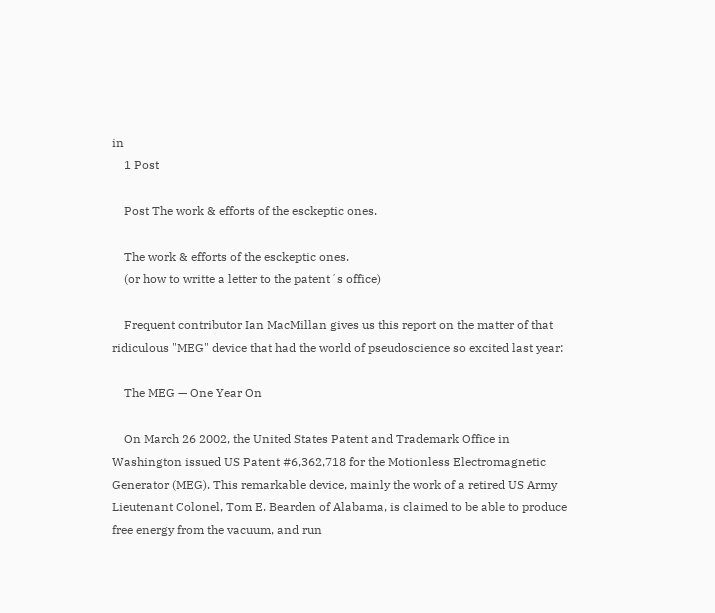in
    1 Post

    Post The work & efforts of the esckeptic ones.

    The work & efforts of the esckeptic ones.
    (or how to writte a letter to the patent´s office)

    Frequent contributor Ian MacMillan gives us this report on the matter of that ridiculous "MEG" device that had the world of pseudoscience so excited last year:

    The MEG — One Year On

    On March 26 2002, the United States Patent and Trademark Office in Washington issued US Patent #6,362,718 for the Motionless Electromagnetic Generator (MEG). This remarkable device, mainly the work of a retired US Army Lieutenant Colonel, Tom E. Bearden of Alabama, is claimed to be able to produce free energy from the vacuum, and run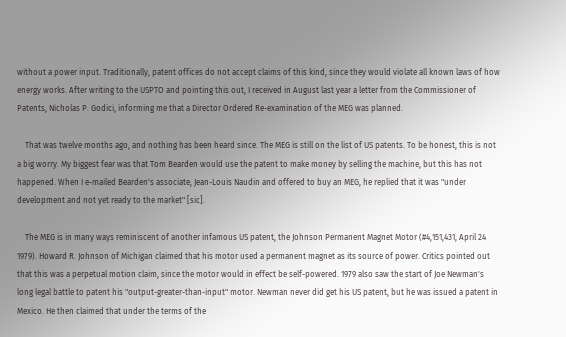without a power input. Traditionally, patent offices do not accept claims of this kind, since they would violate all known laws of how energy works. After writing to the USPTO and pointing this out, I received in August last year a letter from the Commissioner of Patents, Nicholas P. Godici, informing me that a Director Ordered Re-examination of the MEG was planned.

    That was twelve months ago, and nothing has been heard since. The MEG is still on the list of US patents. To be honest, this is not a big worry. My biggest fear was that Tom Bearden would use the patent to make money by selling the machine, but this has not happened. When I e-mailed Bearden's associate, Jean-Louis Naudin and offered to buy an MEG, he replied that it was "under development and not yet ready to the market" [sic].

    The MEG is in many ways reminiscent of another infamous US patent, the Johnson Permanent Magnet Motor (#4,151,431, April 24 1979). Howard R. Johnson of Michigan claimed that his motor used a permanent magnet as its source of power. Critics pointed out that this was a perpetual motion claim, since the motor would in effect be self-powered. 1979 also saw the start of Joe Newman's long legal battle to patent his "output-greater-than-input" motor. Newman never did get his US patent, but he was issued a patent in Mexico. He then claimed that under the terms of the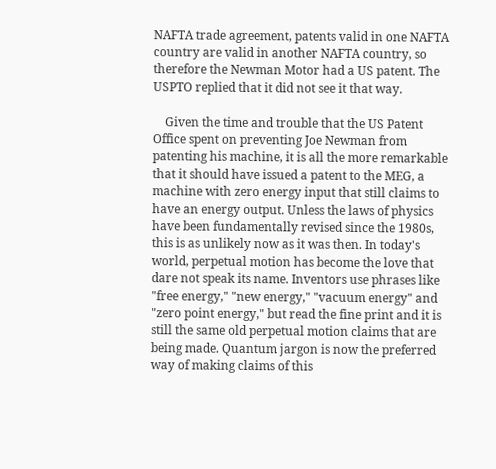NAFTA trade agreement, patents valid in one NAFTA country are valid in another NAFTA country, so therefore the Newman Motor had a US patent. The USPTO replied that it did not see it that way.

    Given the time and trouble that the US Patent Office spent on preventing Joe Newman from patenting his machine, it is all the more remarkable that it should have issued a patent to the MEG, a machine with zero energy input that still claims to have an energy output. Unless the laws of physics have been fundamentally revised since the 1980s, this is as unlikely now as it was then. In today's world, perpetual motion has become the love that dare not speak its name. Inventors use phrases like "free energy," "new energy," "vacuum energy" and "zero point energy," but read the fine print and it is still the same old perpetual motion claims that are being made. Quantum jargon is now the preferred way of making claims of this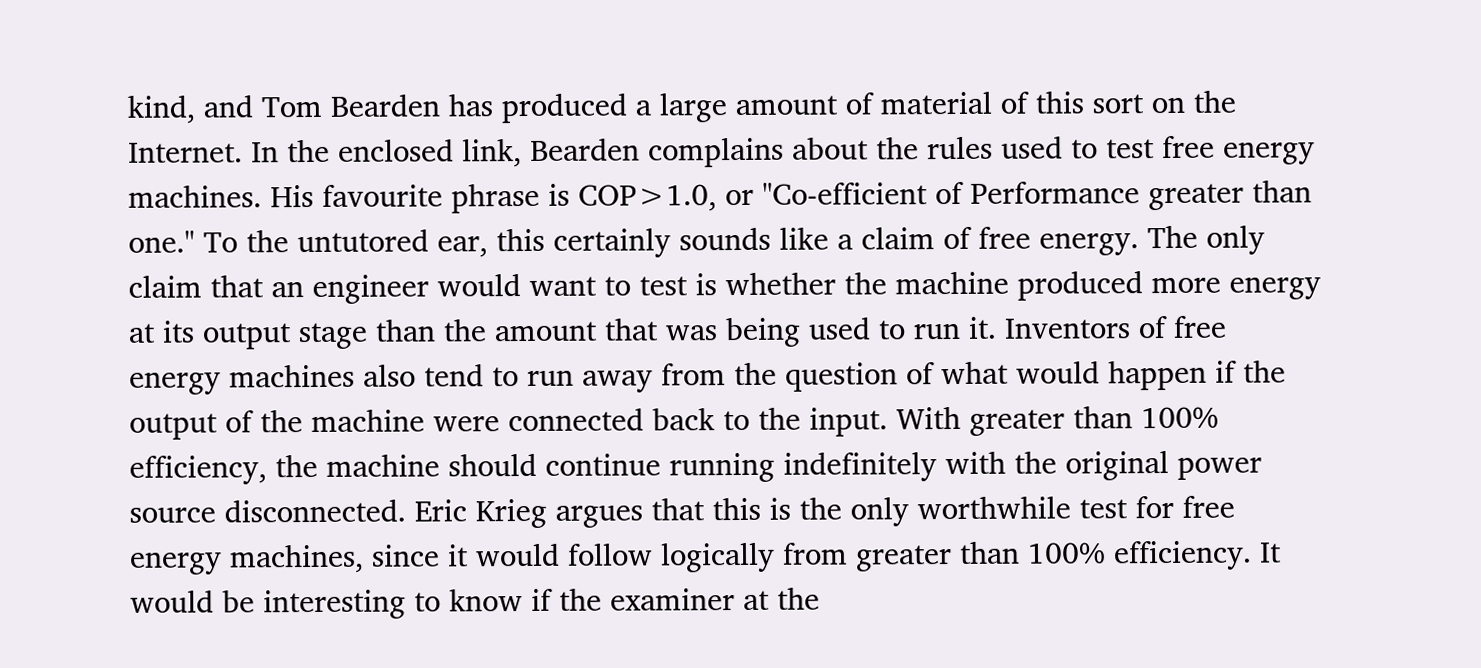kind, and Tom Bearden has produced a large amount of material of this sort on the Internet. In the enclosed link, Bearden complains about the rules used to test free energy machines. His favourite phrase is COP>1.0, or "Co-efficient of Performance greater than one." To the untutored ear, this certainly sounds like a claim of free energy. The only claim that an engineer would want to test is whether the machine produced more energy at its output stage than the amount that was being used to run it. Inventors of free energy machines also tend to run away from the question of what would happen if the output of the machine were connected back to the input. With greater than 100% efficiency, the machine should continue running indefinitely with the original power source disconnected. Eric Krieg argues that this is the only worthwhile test for free energy machines, since it would follow logically from greater than 100% efficiency. It would be interesting to know if the examiner at the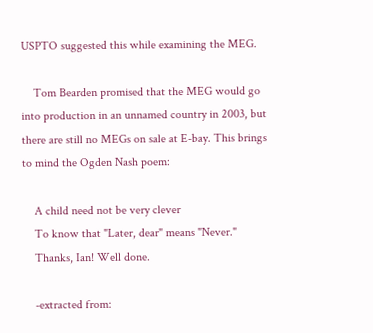USPTO suggested this while examining the MEG.

    Tom Bearden promised that the MEG would go into production in an unnamed country in 2003, but there are still no MEGs on sale at E-bay. This brings to mind the Ogden Nash poem:

    A child need not be very clever
    To know that "Later, dear" means "Never."
    Thanks, Ian! Well done.

    -extracted from: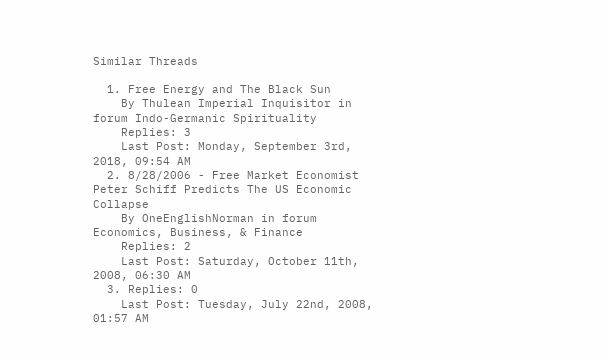Similar Threads

  1. Free Energy and The Black Sun
    By Thulean Imperial Inquisitor in forum Indo-Germanic Spirituality
    Replies: 3
    Last Post: Monday, September 3rd, 2018, 09:54 AM
  2. 8/28/2006 - Free Market Economist Peter Schiff Predicts The US Economic Collapse
    By OneEnglishNorman in forum Economics, Business, & Finance
    Replies: 2
    Last Post: Saturday, October 11th, 2008, 06:30 AM
  3. Replies: 0
    Last Post: Tuesday, July 22nd, 2008, 01:57 AM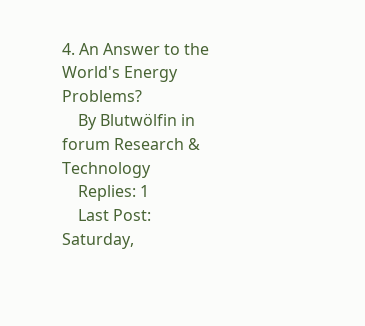4. An Answer to the World's Energy Problems?
    By Blutwölfin in forum Research & Technology
    Replies: 1
    Last Post: Saturday,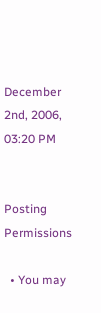December 2nd, 2006, 03:20 PM


Posting Permissions

  • You may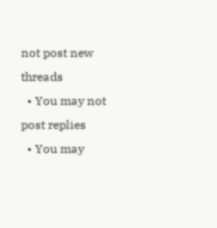not post new threads
  • You may not post replies
  • You may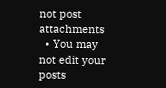not post attachments
  • You may not edit your posts